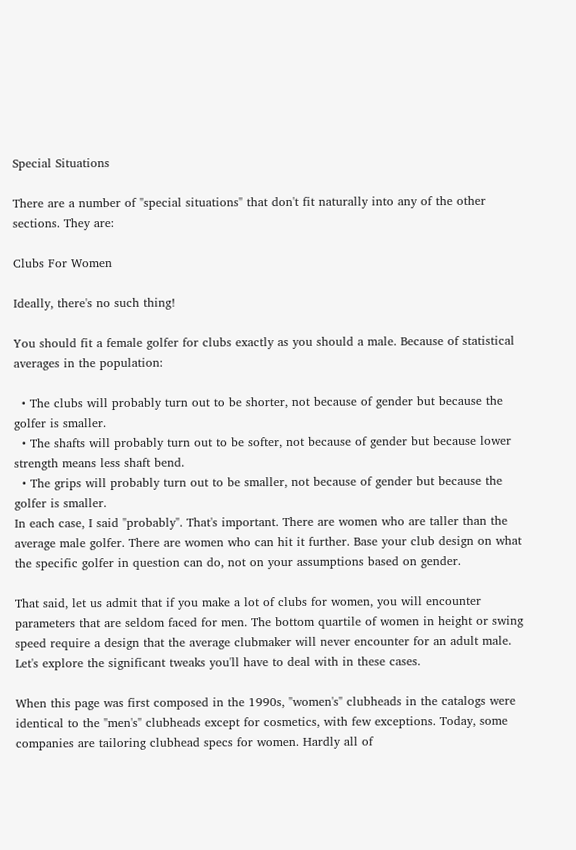Special Situations

There are a number of "special situations" that don't fit naturally into any of the other sections. They are:

Clubs For Women

Ideally, there's no such thing!

You should fit a female golfer for clubs exactly as you should a male. Because of statistical averages in the population:

  • The clubs will probably turn out to be shorter, not because of gender but because the golfer is smaller.
  • The shafts will probably turn out to be softer, not because of gender but because lower strength means less shaft bend.
  • The grips will probably turn out to be smaller, not because of gender but because the golfer is smaller.
In each case, I said "probably". That's important. There are women who are taller than the average male golfer. There are women who can hit it further. Base your club design on what the specific golfer in question can do, not on your assumptions based on gender.

That said, let us admit that if you make a lot of clubs for women, you will encounter parameters that are seldom faced for men. The bottom quartile of women in height or swing speed require a design that the average clubmaker will never encounter for an adult male. Let's explore the significant tweaks you'll have to deal with in these cases.

When this page was first composed in the 1990s, "women's" clubheads in the catalogs were identical to the "men's" clubheads except for cosmetics, with few exceptions. Today, some companies are tailoring clubhead specs for women. Hardly all of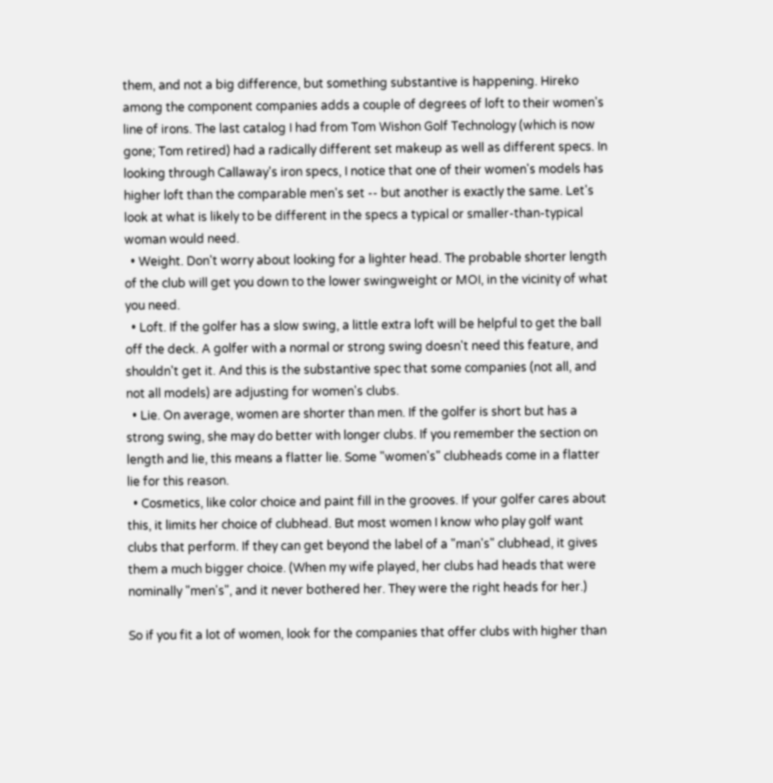them, and not a big difference, but something substantive is happening. Hireko among the component companies adds a couple of degrees of loft to their women's line of irons. The last catalog I had from Tom Wishon Golf Technology (which is now gone; Tom retired) had a radically different set makeup as well as different specs. In looking through Callaway's iron specs, I notice that one of their women's models has higher loft than the comparable men's set -- but another is exactly the same. Let's look at what is likely to be different in the specs a typical or smaller-than-typical woman would need.
  • Weight. Don't worry about looking for a lighter head. The probable shorter length of the club will get you down to the lower swingweight or MOI, in the vicinity of what you need.
  • Loft. If the golfer has a slow swing, a little extra loft will be helpful to get the ball off the deck. A golfer with a normal or strong swing doesn't need this feature, and shouldn't get it. And this is the substantive spec that some companies (not all, and not all models) are adjusting for women's clubs.
  • Lie. On average, women are shorter than men. If the golfer is short but has a strong swing, she may do better with longer clubs. If you remember the section on length and lie, this means a flatter lie. Some "women's" clubheads come in a flatter lie for this reason.
  • Cosmetics, like color choice and paint fill in the grooves. If your golfer cares about this, it limits her choice of clubhead. But most women I know who play golf want clubs that perform. If they can get beyond the label of a "man's" clubhead, it gives them a much bigger choice. (When my wife played, her clubs had heads that were nominally "men's", and it never bothered her. They were the right heads for her.)

So if you fit a lot of women, look for the companies that offer clubs with higher than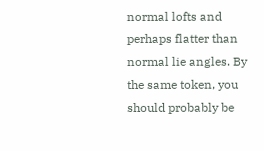normal lofts and perhaps flatter than normal lie angles. By the same token, you should probably be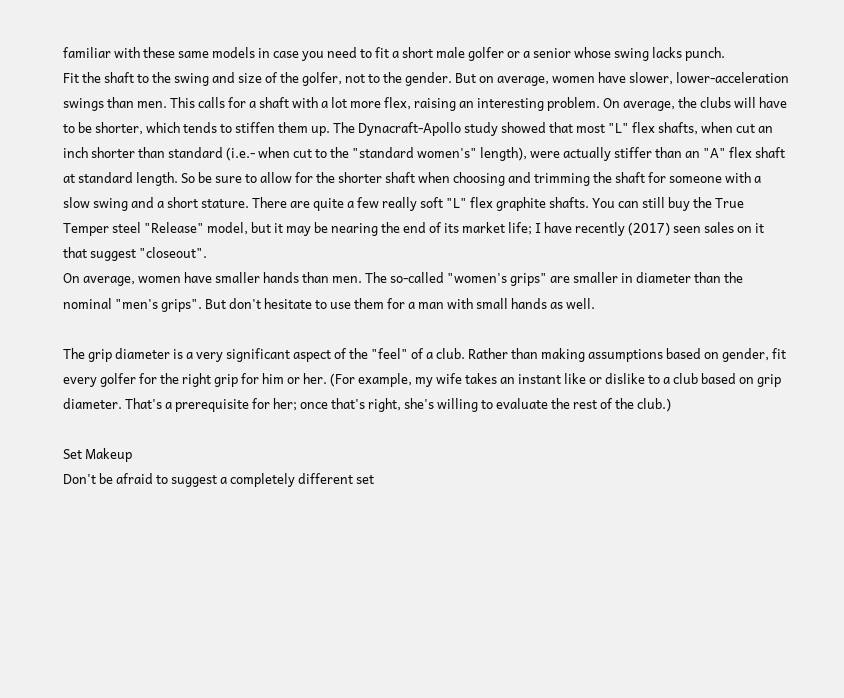familiar with these same models in case you need to fit a short male golfer or a senior whose swing lacks punch.
Fit the shaft to the swing and size of the golfer, not to the gender. But on average, women have slower, lower-acceleration swings than men. This calls for a shaft with a lot more flex, raising an interesting problem. On average, the clubs will have to be shorter, which tends to stiffen them up. The Dynacraft-Apollo study showed that most "L" flex shafts, when cut an inch shorter than standard (i.e.- when cut to the "standard women's" length), were actually stiffer than an "A" flex shaft at standard length. So be sure to allow for the shorter shaft when choosing and trimming the shaft for someone with a slow swing and a short stature. There are quite a few really soft "L" flex graphite shafts. You can still buy the True Temper steel "Release" model, but it may be nearing the end of its market life; I have recently (2017) seen sales on it that suggest "closeout".
On average, women have smaller hands than men. The so-called "women's grips" are smaller in diameter than the nominal "men's grips". But don't hesitate to use them for a man with small hands as well.

The grip diameter is a very significant aspect of the "feel" of a club. Rather than making assumptions based on gender, fit every golfer for the right grip for him or her. (For example, my wife takes an instant like or dislike to a club based on grip diameter. That's a prerequisite for her; once that's right, she's willing to evaluate the rest of the club.)

Set Makeup
Don't be afraid to suggest a completely different set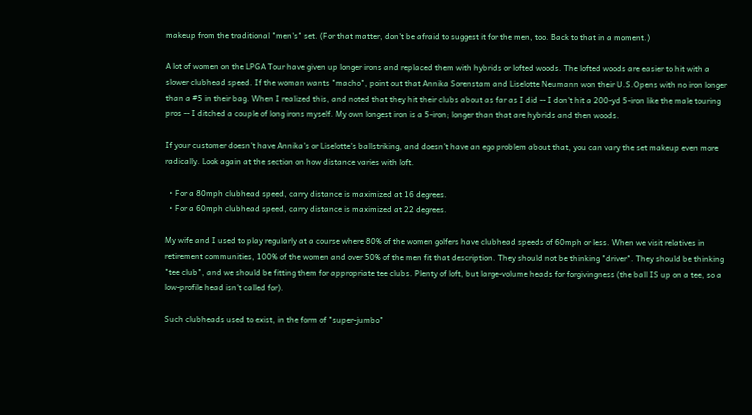makeup from the traditional "men's" set. (For that matter, don't be afraid to suggest it for the men, too. Back to that in a moment.)

A lot of women on the LPGA Tour have given up longer irons and replaced them with hybrids or lofted woods. The lofted woods are easier to hit with a slower clubhead speed. If the woman wants "macho", point out that Annika Sorenstam and Liselotte Neumann won their U.S.Opens with no iron longer than a #5 in their bag. When I realized this, and noted that they hit their clubs about as far as I did -- I don't hit a 200-yd 5-iron like the male touring pros -- I ditched a couple of long irons myself. My own longest iron is a 5-iron; longer than that are hybrids and then woods.

If your customer doesn't have Annika's or Liselotte's ballstriking, and doesn't have an ego problem about that, you can vary the set makeup even more radically. Look again at the section on how distance varies with loft.

  • For a 80mph clubhead speed, carry distance is maximized at 16 degrees.
  • For a 60mph clubhead speed, carry distance is maximized at 22 degrees.

My wife and I used to play regularly at a course where 80% of the women golfers have clubhead speeds of 60mph or less. When we visit relatives in retirement communities, 100% of the women and over 50% of the men fit that description. They should not be thinking "driver". They should be thinking "tee club", and we should be fitting them for appropriate tee clubs. Plenty of loft, but large-volume heads for forgivingness (the ball IS up on a tee, so a low-profile head isn't called for).

Such clubheads used to exist, in the form of "super-jumbo"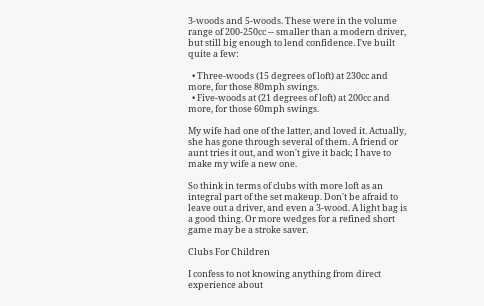3-woods and 5-woods. These were in the volume range of 200-250cc -- smaller than a modern driver, but still big enough to lend confidence. I've built quite a few:

  • Three-woods (15 degrees of loft) at 230cc and more, for those 80mph swings.
  • Five-woods at (21 degrees of loft) at 200cc and more, for those 60mph swings.

My wife had one of the latter, and loved it. Actually, she has gone through several of them. A friend or aunt tries it out, and won't give it back; I have to make my wife a new one.

So think in terms of clubs with more loft as an integral part of the set makeup. Don't be afraid to leave out a driver, and even a 3-wood. A light bag is a good thing. Or more wedges for a refined short game may be a stroke saver.

Clubs For Children

I confess to not knowing anything from direct experience about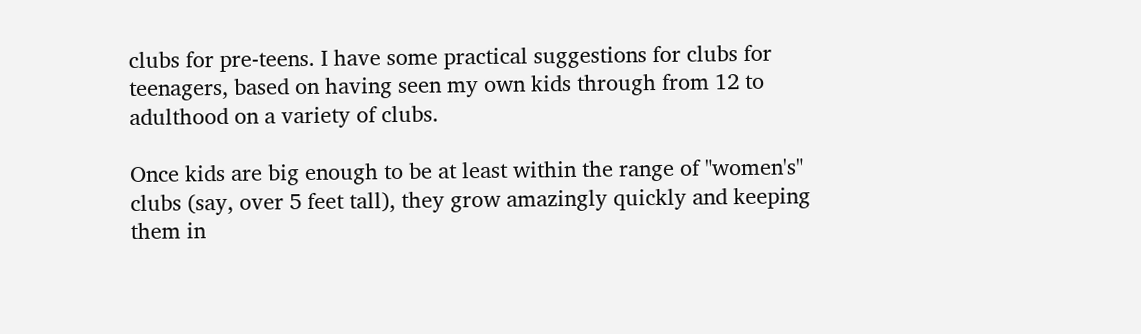clubs for pre-teens. I have some practical suggestions for clubs for teenagers, based on having seen my own kids through from 12 to adulthood on a variety of clubs.

Once kids are big enough to be at least within the range of "women's" clubs (say, over 5 feet tall), they grow amazingly quickly and keeping them in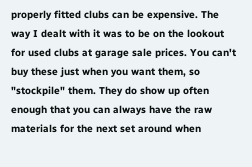properly fitted clubs can be expensive. The way I dealt with it was to be on the lookout for used clubs at garage sale prices. You can't buy these just when you want them, so "stockpile" them. They do show up often enough that you can always have the raw materials for the next set around when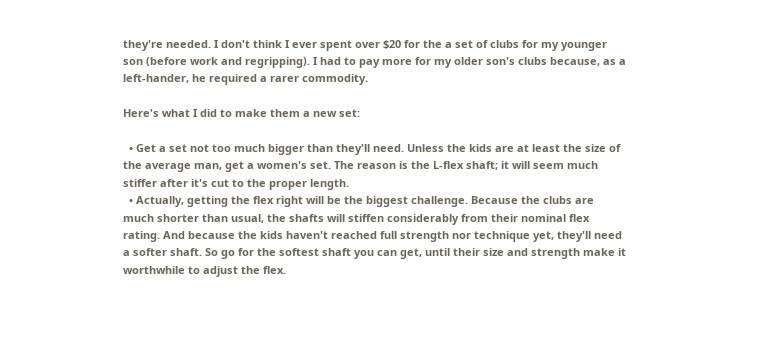they're needed. I don't think I ever spent over $20 for the a set of clubs for my younger son (before work and regripping). I had to pay more for my older son's clubs because, as a left-hander, he required a rarer commodity.

Here's what I did to make them a new set:

  • Get a set not too much bigger than they'll need. Unless the kids are at least the size of the average man, get a women's set. The reason is the L-flex shaft; it will seem much stiffer after it's cut to the proper length.
  • Actually, getting the flex right will be the biggest challenge. Because the clubs are much shorter than usual, the shafts will stiffen considerably from their nominal flex rating. And because the kids haven't reached full strength nor technique yet, they'll need a softer shaft. So go for the softest shaft you can get, until their size and strength make it worthwhile to adjust the flex.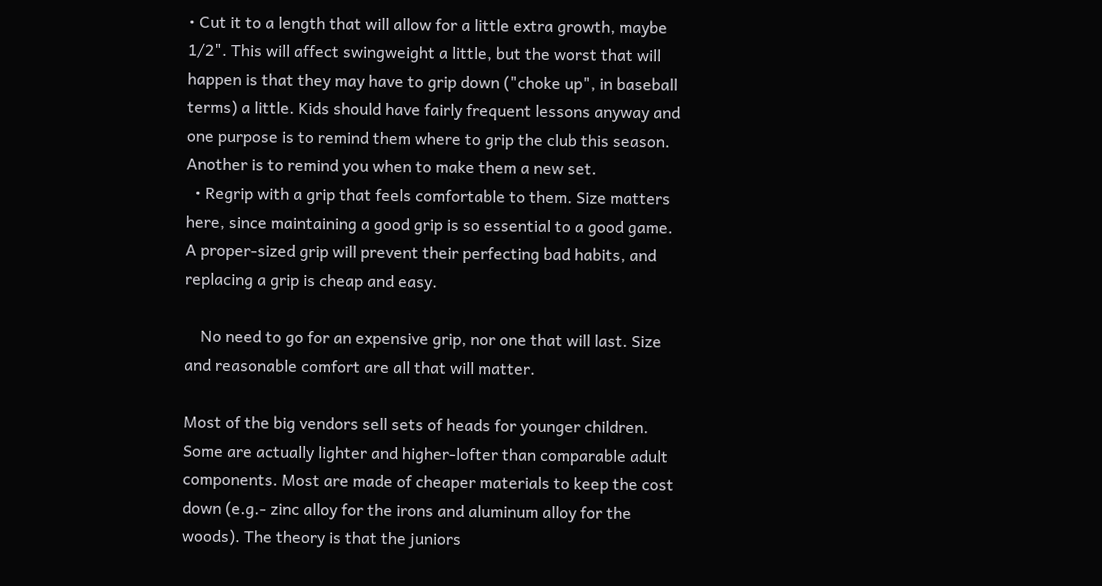• Cut it to a length that will allow for a little extra growth, maybe 1/2". This will affect swingweight a little, but the worst that will happen is that they may have to grip down ("choke up", in baseball terms) a little. Kids should have fairly frequent lessons anyway and one purpose is to remind them where to grip the club this season. Another is to remind you when to make them a new set.
  • Regrip with a grip that feels comfortable to them. Size matters here, since maintaining a good grip is so essential to a good game. A proper-sized grip will prevent their perfecting bad habits, and replacing a grip is cheap and easy.

    No need to go for an expensive grip, nor one that will last. Size and reasonable comfort are all that will matter.

Most of the big vendors sell sets of heads for younger children. Some are actually lighter and higher-lofter than comparable adult components. Most are made of cheaper materials to keep the cost down (e.g.- zinc alloy for the irons and aluminum alloy for the woods). The theory is that the juniors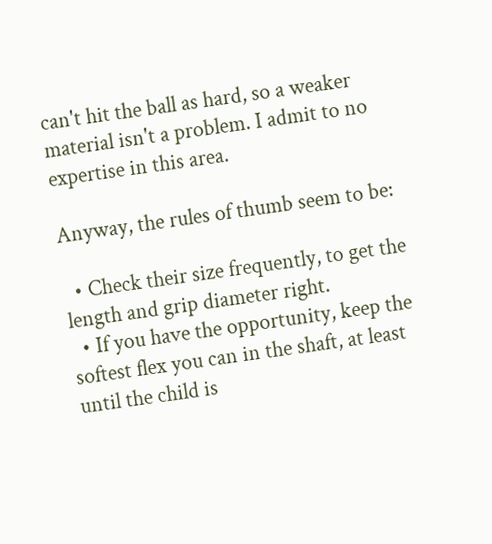can't hit the ball as hard, so a weaker material isn't a problem. I admit to no expertise in this area.

Anyway, the rules of thumb seem to be:

  • Check their size frequently, to get the length and grip diameter right.
  • If you have the opportunity, keep the softest flex you can in the shaft, at least until the child is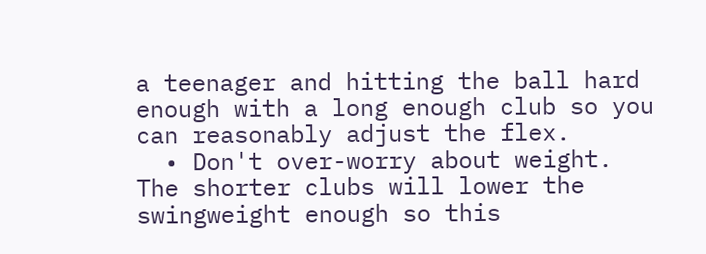a teenager and hitting the ball hard enough with a long enough club so you can reasonably adjust the flex.
  • Don't over-worry about weight. The shorter clubs will lower the swingweight enough so this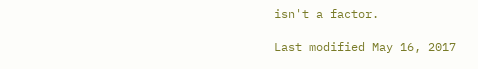isn't a factor.

Last modified May 16, 2017